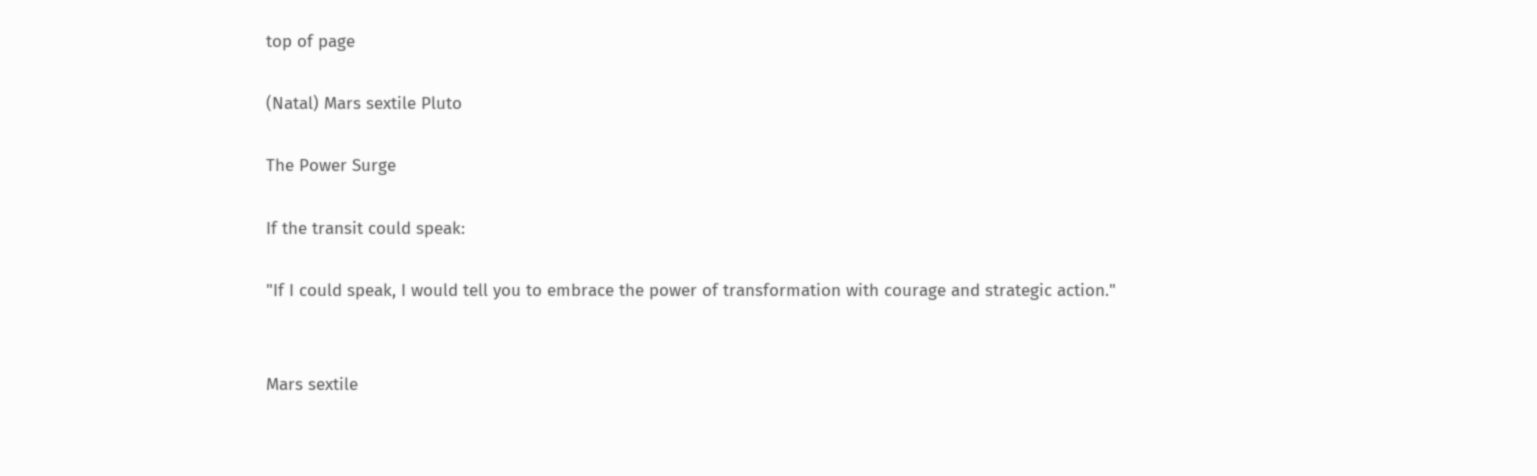top of page

(Natal) Mars sextile Pluto

The Power Surge

If the transit could speak:

"If I could speak, I would tell you to embrace the power of transformation with courage and strategic action."


Mars sextile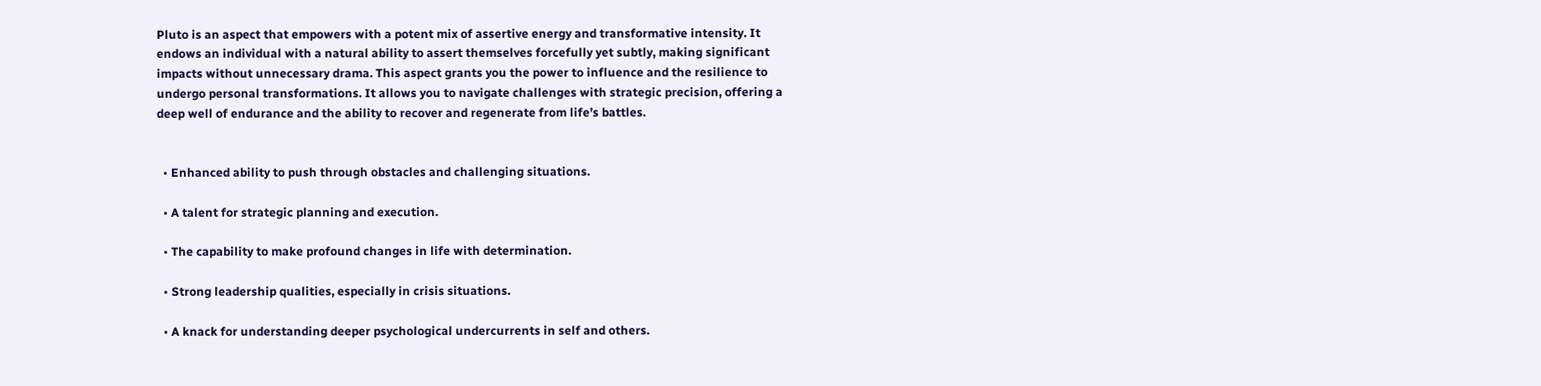Pluto is an aspect that empowers with a potent mix of assertive energy and transformative intensity. It endows an individual with a natural ability to assert themselves forcefully yet subtly, making significant impacts without unnecessary drama. This aspect grants you the power to influence and the resilience to undergo personal transformations. It allows you to navigate challenges with strategic precision, offering a deep well of endurance and the ability to recover and regenerate from life’s battles.


  • Enhanced ability to push through obstacles and challenging situations.

  • A talent for strategic planning and execution.

  • The capability to make profound changes in life with determination.

  • Strong leadership qualities, especially in crisis situations.

  • A knack for understanding deeper psychological undercurrents in self and others.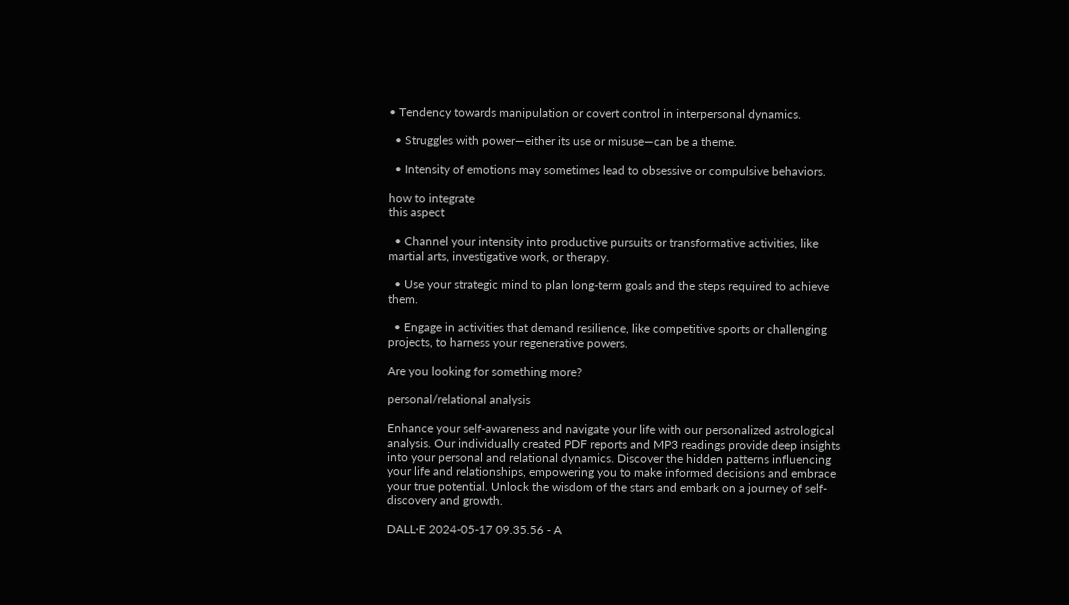• Tendency towards manipulation or covert control in interpersonal dynamics.

  • Struggles with power—either its use or misuse—can be a theme.

  • Intensity of emotions may sometimes lead to obsessive or compulsive behaviors.

how to integrate
this aspect

  • Channel your intensity into productive pursuits or transformative activities, like martial arts, investigative work, or therapy.

  • Use your strategic mind to plan long-term goals and the steps required to achieve them.

  • Engage in activities that demand resilience, like competitive sports or challenging projects, to harness your regenerative powers.

Are you looking for something more?

personal/relational analysis

Enhance your self-awareness and navigate your life with our personalized astrological analysis. Our individually created PDF reports and MP3 readings provide deep insights into your personal and relational dynamics. Discover the hidden patterns influencing your life and relationships, empowering you to make informed decisions and embrace your true potential. Unlock the wisdom of the stars and embark on a journey of self-discovery and growth.

DALL·E 2024-05-17 09.35.56 - A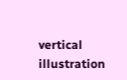vertical illustration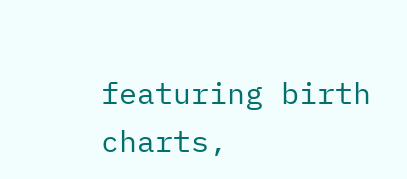featuring birth charts,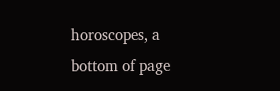horoscopes, a
bottom of page